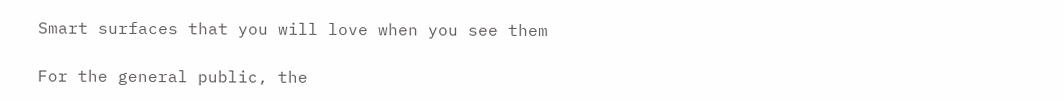Smart surfaces that you will love when you see them

For the general public, the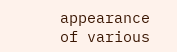appearance of various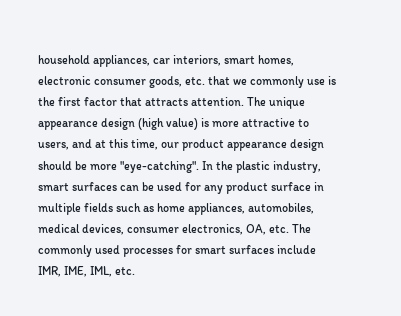household appliances, car interiors, smart homes, electronic consumer goods, etc. that we commonly use is the first factor that attracts attention. The unique appearance design (high value) is more attractive to users, and at this time, our product appearance design should be more "eye-catching". In the plastic industry, smart surfaces can be used for any product surface in multiple fields such as home appliances, automobiles, medical devices, consumer electronics, OA, etc. The commonly used processes for smart surfaces include IMR, IME, IML, etc.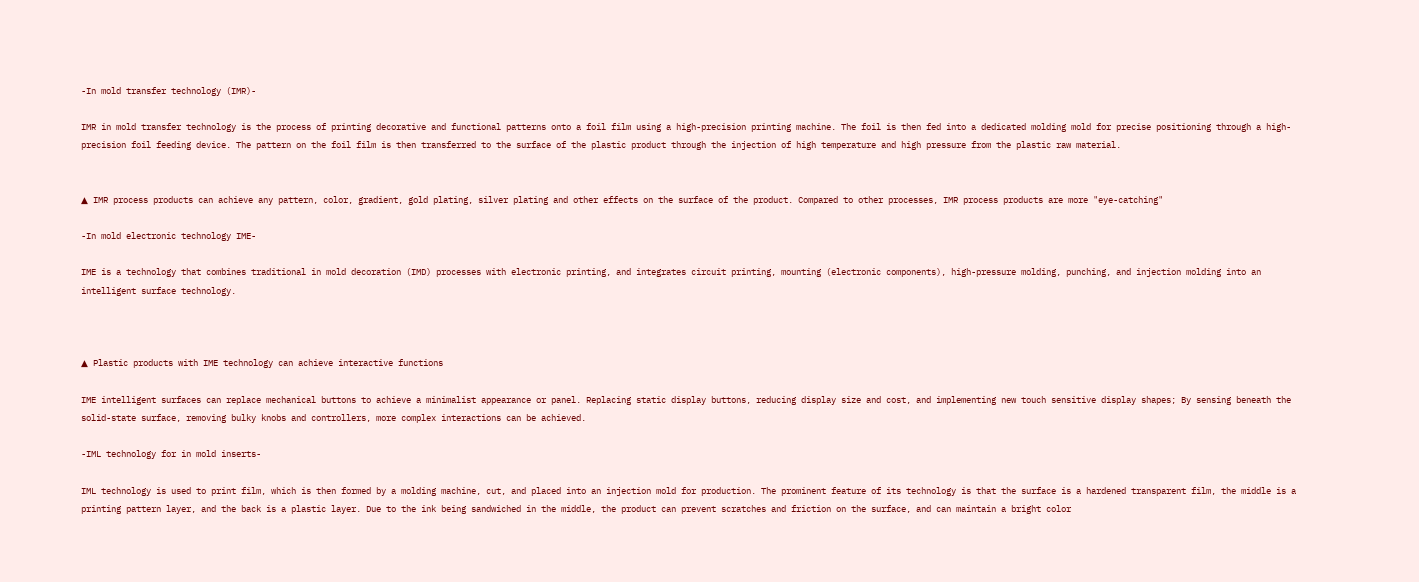-In mold transfer technology (IMR)-

IMR in mold transfer technology is the process of printing decorative and functional patterns onto a foil film using a high-precision printing machine. The foil is then fed into a dedicated molding mold for precise positioning through a high-precision foil feeding device. The pattern on the foil film is then transferred to the surface of the plastic product through the injection of high temperature and high pressure from the plastic raw material.


▲ IMR process products can achieve any pattern, color, gradient, gold plating, silver plating and other effects on the surface of the product. Compared to other processes, IMR process products are more "eye-catching"

-In mold electronic technology IME-

IME is a technology that combines traditional in mold decoration (IMD) processes with electronic printing, and integrates circuit printing, mounting (electronic components), high-pressure molding, punching, and injection molding into an intelligent surface technology.



▲ Plastic products with IME technology can achieve interactive functions

IME intelligent surfaces can replace mechanical buttons to achieve a minimalist appearance or panel. Replacing static display buttons, reducing display size and cost, and implementing new touch sensitive display shapes; By sensing beneath the solid-state surface, removing bulky knobs and controllers, more complex interactions can be achieved.

-IML technology for in mold inserts-

IML technology is used to print film, which is then formed by a molding machine, cut, and placed into an injection mold for production. The prominent feature of its technology is that the surface is a hardened transparent film, the middle is a printing pattern layer, and the back is a plastic layer. Due to the ink being sandwiched in the middle, the product can prevent scratches and friction on the surface, and can maintain a bright color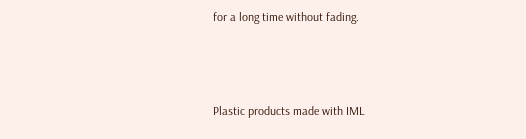for a long time without fading.



Plastic products made with IML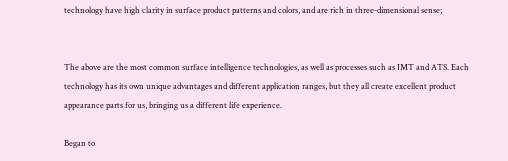technology have high clarity in surface product patterns and colors, and are rich in three-dimensional sense;


The above are the most common surface intelligence technologies, as well as processes such as IMT and ATS. Each technology has its own unique advantages and different application ranges, but they all create excellent product appearance parts for us, bringing us a different life experience.

Began to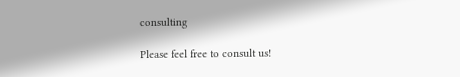consulting

Please feel free to consult us!